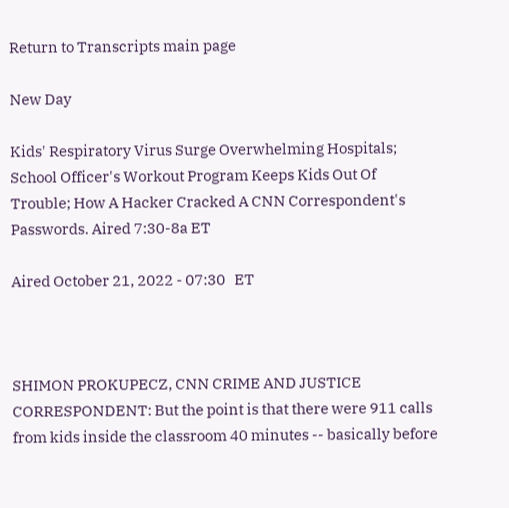Return to Transcripts main page

New Day

Kids' Respiratory Virus Surge Overwhelming Hospitals; School Officer's Workout Program Keeps Kids Out Of Trouble; How A Hacker Cracked A CNN Correspondent's Passwords. Aired 7:30-8a ET

Aired October 21, 2022 - 07:30   ET



SHIMON PROKUPECZ, CNN CRIME AND JUSTICE CORRESPONDENT: But the point is that there were 911 calls from kids inside the classroom 40 minutes -- basically before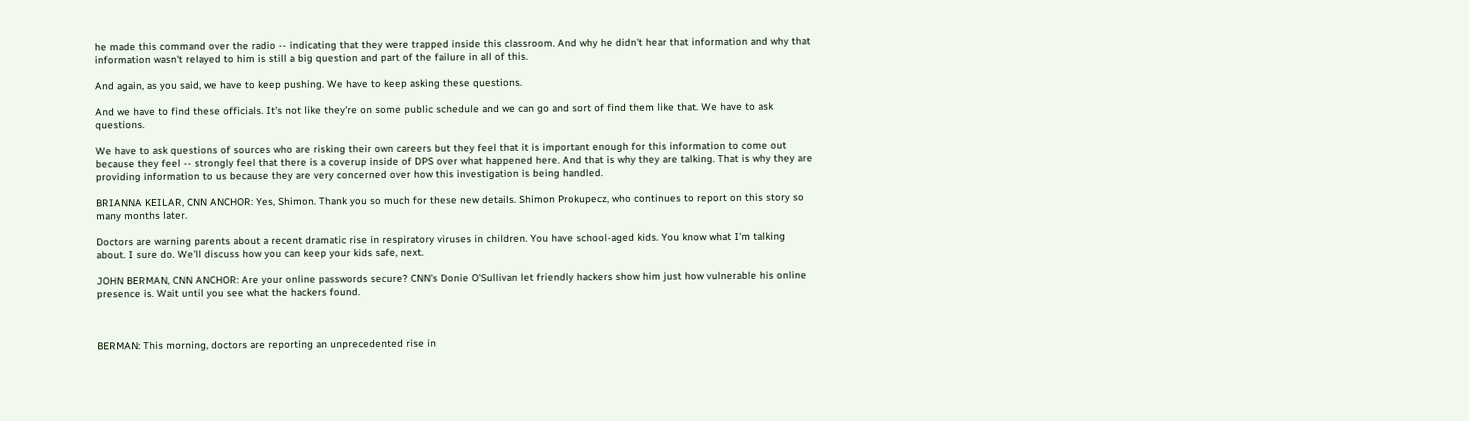he made this command over the radio -- indicating that they were trapped inside this classroom. And why he didn't hear that information and why that information wasn't relayed to him is still a big question and part of the failure in all of this.

And again, as you said, we have to keep pushing. We have to keep asking these questions.

And we have to find these officials. It's not like they're on some public schedule and we can go and sort of find them like that. We have to ask questions.

We have to ask questions of sources who are risking their own careers but they feel that it is important enough for this information to come out because they feel -- strongly feel that there is a coverup inside of DPS over what happened here. And that is why they are talking. That is why they are providing information to us because they are very concerned over how this investigation is being handled.

BRIANNA KEILAR, CNN ANCHOR: Yes, Shimon. Thank you so much for these new details. Shimon Prokupecz, who continues to report on this story so many months later.

Doctors are warning parents about a recent dramatic rise in respiratory viruses in children. You have school-aged kids. You know what I'm talking about. I sure do. We'll discuss how you can keep your kids safe, next.

JOHN BERMAN, CNN ANCHOR: Are your online passwords secure? CNN's Donie O'Sullivan let friendly hackers show him just how vulnerable his online presence is. Wait until you see what the hackers found.



BERMAN: This morning, doctors are reporting an unprecedented rise in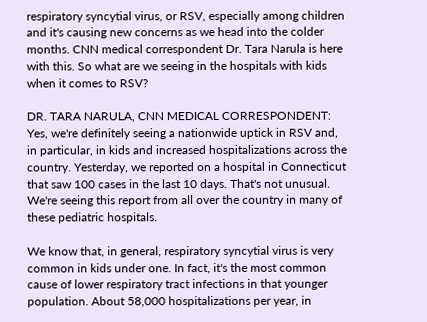respiratory syncytial virus, or RSV, especially among children and it's causing new concerns as we head into the colder months. CNN medical correspondent Dr. Tara Narula is here with this. So what are we seeing in the hospitals with kids when it comes to RSV?

DR. TARA NARULA, CNN MEDICAL CORRESPONDENT: Yes, we're definitely seeing a nationwide uptick in RSV and, in particular, in kids and increased hospitalizations across the country. Yesterday, we reported on a hospital in Connecticut that saw 100 cases in the last 10 days. That's not unusual. We're seeing this report from all over the country in many of these pediatric hospitals.

We know that, in general, respiratory syncytial virus is very common in kids under one. In fact, it's the most common cause of lower respiratory tract infections in that younger population. About 58,000 hospitalizations per year, in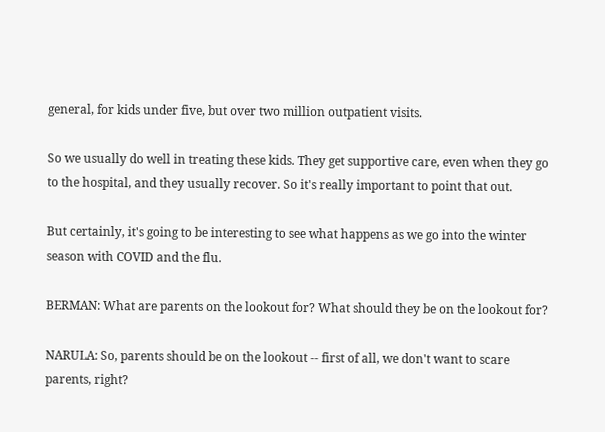general, for kids under five, but over two million outpatient visits.

So we usually do well in treating these kids. They get supportive care, even when they go to the hospital, and they usually recover. So it's really important to point that out.

But certainly, it's going to be interesting to see what happens as we go into the winter season with COVID and the flu.

BERMAN: What are parents on the lookout for? What should they be on the lookout for?

NARULA: So, parents should be on the lookout -- first of all, we don't want to scare parents, right?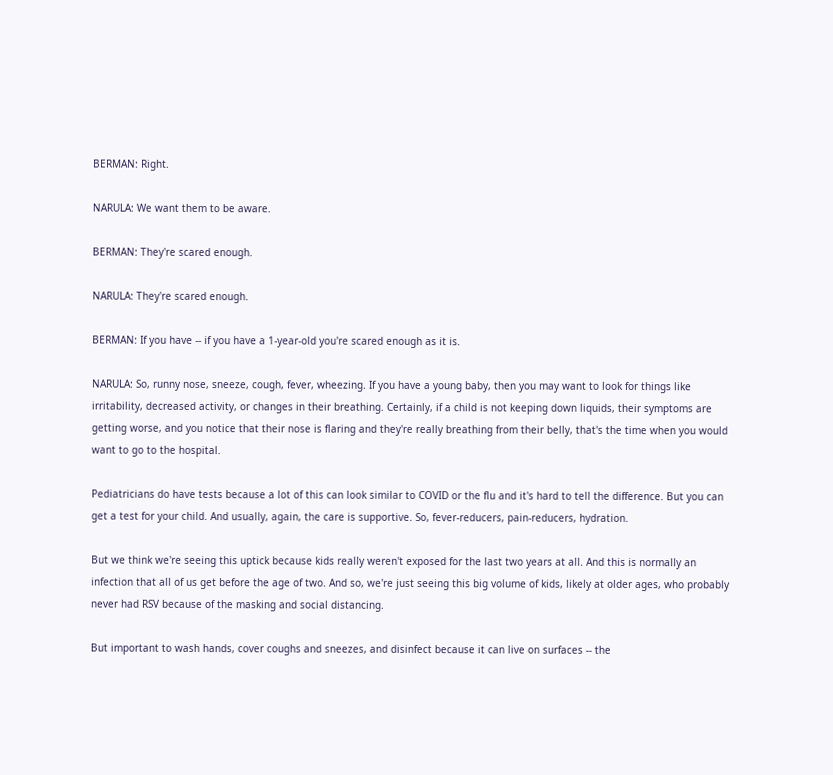BERMAN: Right.

NARULA: We want them to be aware.

BERMAN: They're scared enough.

NARULA: They're scared enough.

BERMAN: If you have -- if you have a 1-year-old you're scared enough as it is.

NARULA: So, runny nose, sneeze, cough, fever, wheezing. If you have a young baby, then you may want to look for things like irritability, decreased activity, or changes in their breathing. Certainly, if a child is not keeping down liquids, their symptoms are getting worse, and you notice that their nose is flaring and they're really breathing from their belly, that's the time when you would want to go to the hospital.

Pediatricians do have tests because a lot of this can look similar to COVID or the flu and it's hard to tell the difference. But you can get a test for your child. And usually, again, the care is supportive. So, fever-reducers, pain-reducers, hydration.

But we think we're seeing this uptick because kids really weren't exposed for the last two years at all. And this is normally an infection that all of us get before the age of two. And so, we're just seeing this big volume of kids, likely at older ages, who probably never had RSV because of the masking and social distancing.

But important to wash hands, cover coughs and sneezes, and disinfect because it can live on surfaces -- the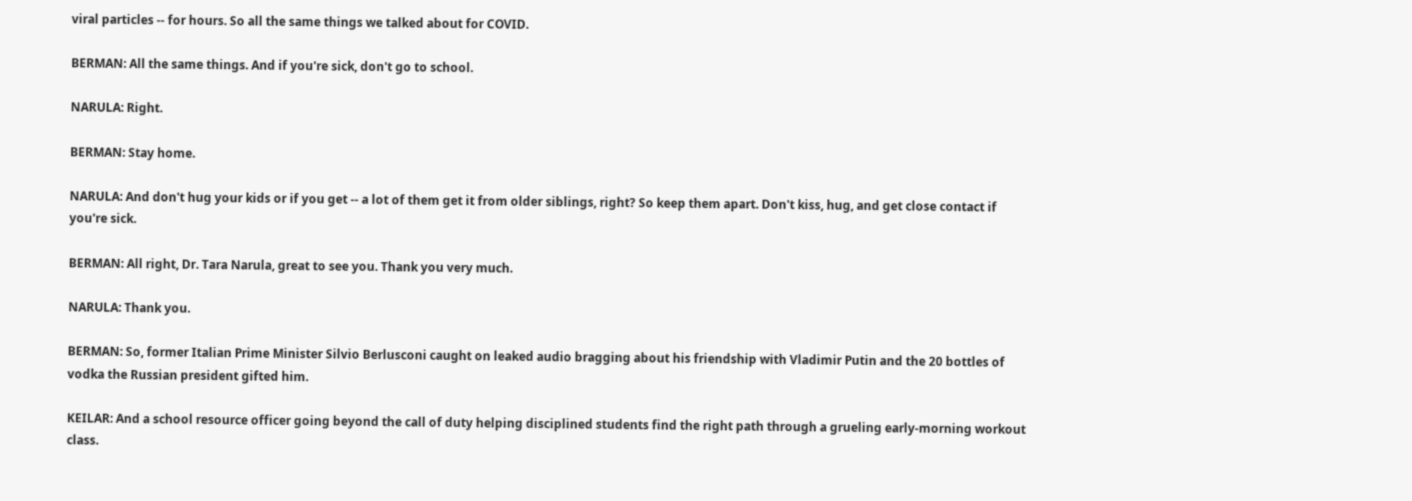viral particles -- for hours. So all the same things we talked about for COVID.

BERMAN: All the same things. And if you're sick, don't go to school.

NARULA: Right.

BERMAN: Stay home.

NARULA: And don't hug your kids or if you get -- a lot of them get it from older siblings, right? So keep them apart. Don't kiss, hug, and get close contact if you're sick.

BERMAN: All right, Dr. Tara Narula, great to see you. Thank you very much.

NARULA: Thank you.

BERMAN: So, former Italian Prime Minister Silvio Berlusconi caught on leaked audio bragging about his friendship with Vladimir Putin and the 20 bottles of vodka the Russian president gifted him.

KEILAR: And a school resource officer going beyond the call of duty helping disciplined students find the right path through a grueling early-morning workout class.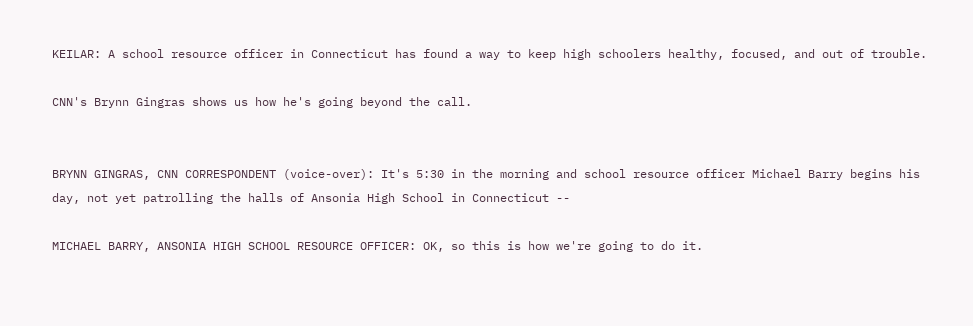KEILAR: A school resource officer in Connecticut has found a way to keep high schoolers healthy, focused, and out of trouble.

CNN's Brynn Gingras shows us how he's going beyond the call.


BRYNN GINGRAS, CNN CORRESPONDENT (voice-over): It's 5:30 in the morning and school resource officer Michael Barry begins his day, not yet patrolling the halls of Ansonia High School in Connecticut --

MICHAEL BARRY, ANSONIA HIGH SCHOOL RESOURCE OFFICER: OK, so this is how we're going to do it.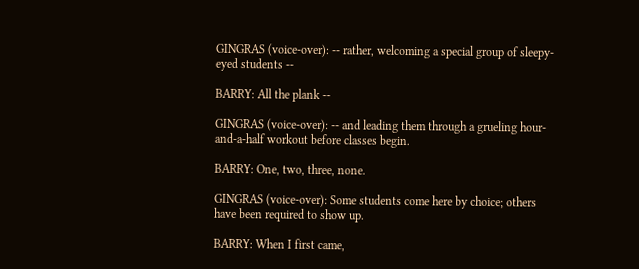GINGRAS (voice-over): -- rather, welcoming a special group of sleepy- eyed students --

BARRY: All the plank --

GINGRAS (voice-over): -- and leading them through a grueling hour- and-a-half workout before classes begin.

BARRY: One, two, three, none.

GINGRAS (voice-over): Some students come here by choice; others have been required to show up.

BARRY: When I first came,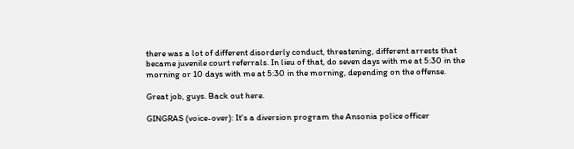there was a lot of different disorderly conduct, threatening, different arrests that became juvenile court referrals. In lieu of that, do seven days with me at 5:30 in the morning or 10 days with me at 5:30 in the morning, depending on the offense.

Great job, guys. Back out here.

GINGRAS (voice-over): It's a diversion program the Ansonia police officer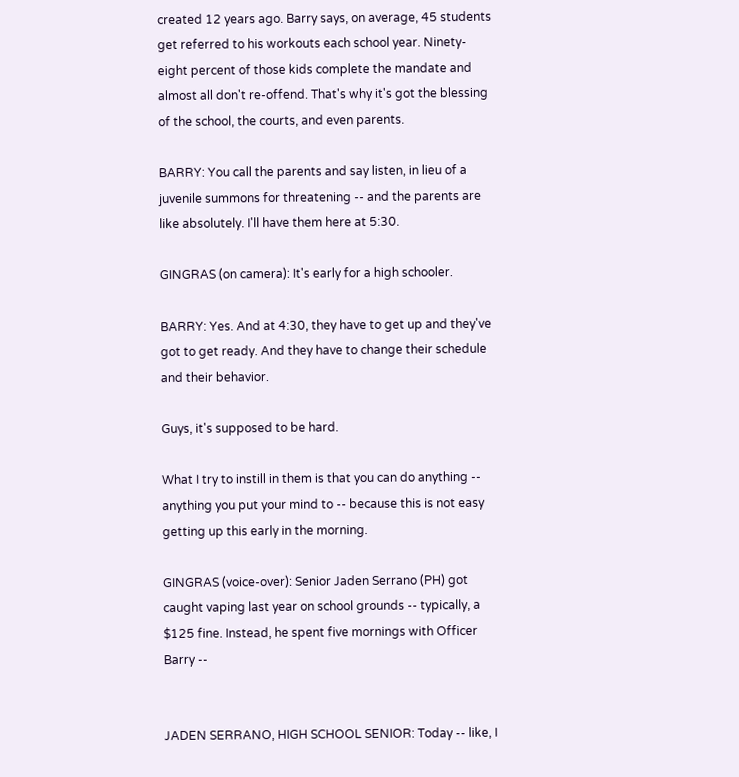created 12 years ago. Barry says, on average, 45 students get referred to his workouts each school year. Ninety-eight percent of those kids complete the mandate and almost all don't re-offend. That's why it's got the blessing of the school, the courts, and even parents.

BARRY: You call the parents and say listen, in lieu of a juvenile summons for threatening -- and the parents are like absolutely. I'll have them here at 5:30.

GINGRAS (on camera): It's early for a high schooler.

BARRY: Yes. And at 4:30, they have to get up and they've got to get ready. And they have to change their schedule and their behavior.

Guys, it's supposed to be hard.

What I try to instill in them is that you can do anything -- anything you put your mind to -- because this is not easy getting up this early in the morning.

GINGRAS (voice-over): Senior Jaden Serrano (PH) got caught vaping last year on school grounds -- typically, a $125 fine. Instead, he spent five mornings with Officer Barry --


JADEN SERRANO, HIGH SCHOOL SENIOR: Today -- like, I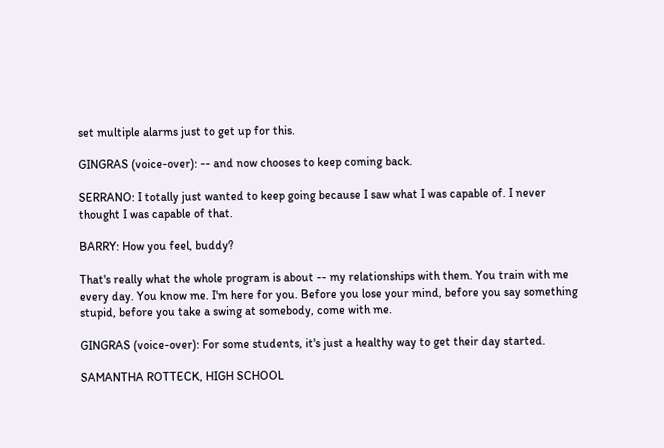set multiple alarms just to get up for this.

GINGRAS (voice-over): -- and now chooses to keep coming back.

SERRANO: I totally just wanted to keep going because I saw what I was capable of. I never thought I was capable of that.

BARRY: How you feel, buddy?

That's really what the whole program is about -- my relationships with them. You train with me every day. You know me. I'm here for you. Before you lose your mind, before you say something stupid, before you take a swing at somebody, come with me.

GINGRAS (voice-over): For some students, it's just a healthy way to get their day started.

SAMANTHA ROTTECK, HIGH SCHOOL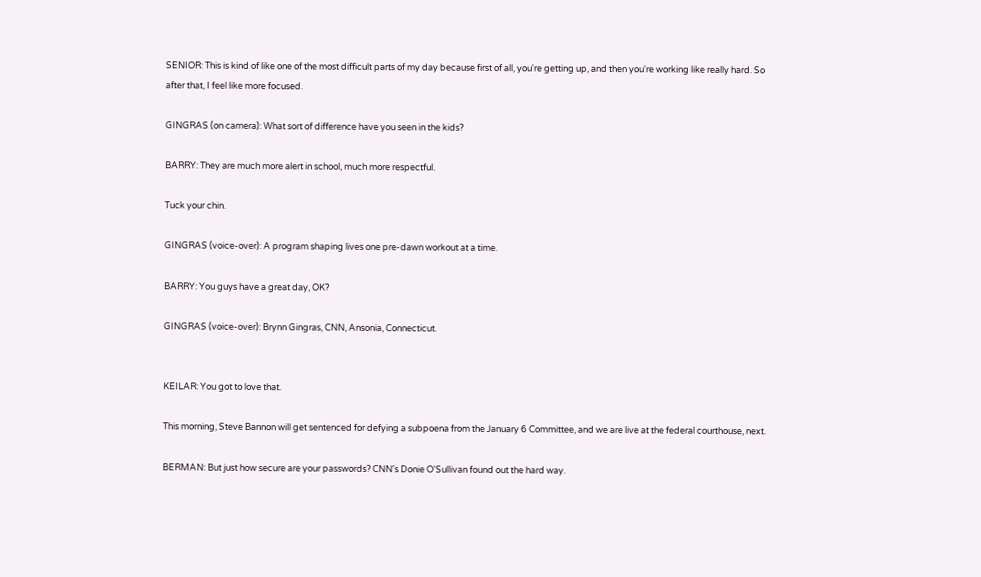SENIOR: This is kind of like one of the most difficult parts of my day because first of all, you're getting up, and then you're working like really hard. So after that, I feel like more focused.

GINGRAS (on camera): What sort of difference have you seen in the kids?

BARRY: They are much more alert in school, much more respectful.

Tuck your chin.

GINGRAS (voice-over): A program shaping lives one pre-dawn workout at a time.

BARRY: You guys have a great day, OK?

GINGRAS (voice-over): Brynn Gingras, CNN, Ansonia, Connecticut.


KEILAR: You got to love that.

This morning, Steve Bannon will get sentenced for defying a subpoena from the January 6 Committee, and we are live at the federal courthouse, next.

BERMAN: But just how secure are your passwords? CNN's Donie O'Sullivan found out the hard way.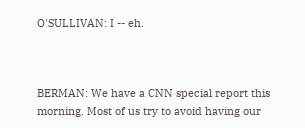O'SULLIVAN: I -- eh.



BERMAN: We have a CNN special report this morning. Most of us try to avoid having our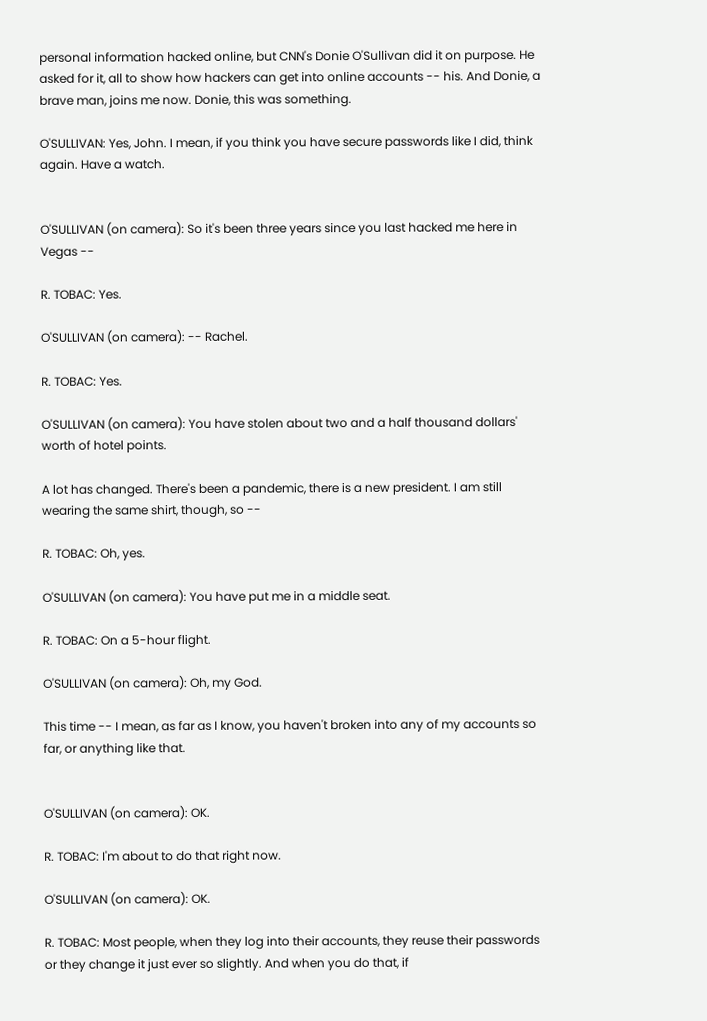personal information hacked online, but CNN's Donie O'Sullivan did it on purpose. He asked for it, all to show how hackers can get into online accounts -- his. And Donie, a brave man, joins me now. Donie, this was something.

O'SULLIVAN: Yes, John. I mean, if you think you have secure passwords like I did, think again. Have a watch.


O'SULLIVAN (on camera): So it's been three years since you last hacked me here in Vegas --

R. TOBAC: Yes.

O'SULLIVAN (on camera): -- Rachel.

R. TOBAC: Yes.

O'SULLIVAN (on camera): You have stolen about two and a half thousand dollars' worth of hotel points.

A lot has changed. There's been a pandemic, there is a new president. I am still wearing the same shirt, though, so --

R. TOBAC: Oh, yes.

O'SULLIVAN (on camera): You have put me in a middle seat.

R. TOBAC: On a 5-hour flight.

O'SULLIVAN (on camera): Oh, my God.

This time -- I mean, as far as I know, you haven't broken into any of my accounts so far, or anything like that.


O'SULLIVAN (on camera): OK.

R. TOBAC: I'm about to do that right now.

O'SULLIVAN (on camera): OK.

R. TOBAC: Most people, when they log into their accounts, they reuse their passwords or they change it just ever so slightly. And when you do that, if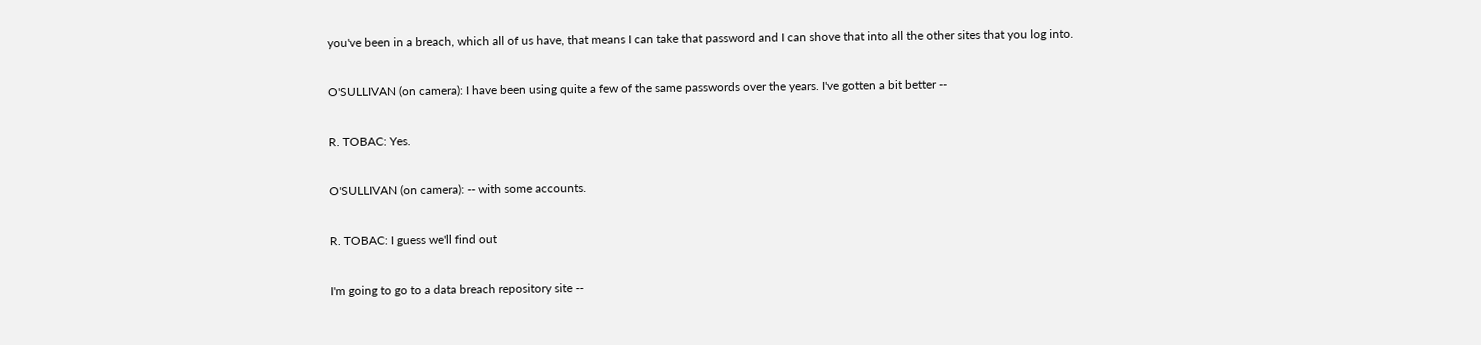you've been in a breach, which all of us have, that means I can take that password and I can shove that into all the other sites that you log into.

O'SULLIVAN (on camera): I have been using quite a few of the same passwords over the years. I've gotten a bit better --

R. TOBAC: Yes.

O'SULLIVAN (on camera): -- with some accounts.

R. TOBAC: I guess we'll find out

I'm going to go to a data breach repository site --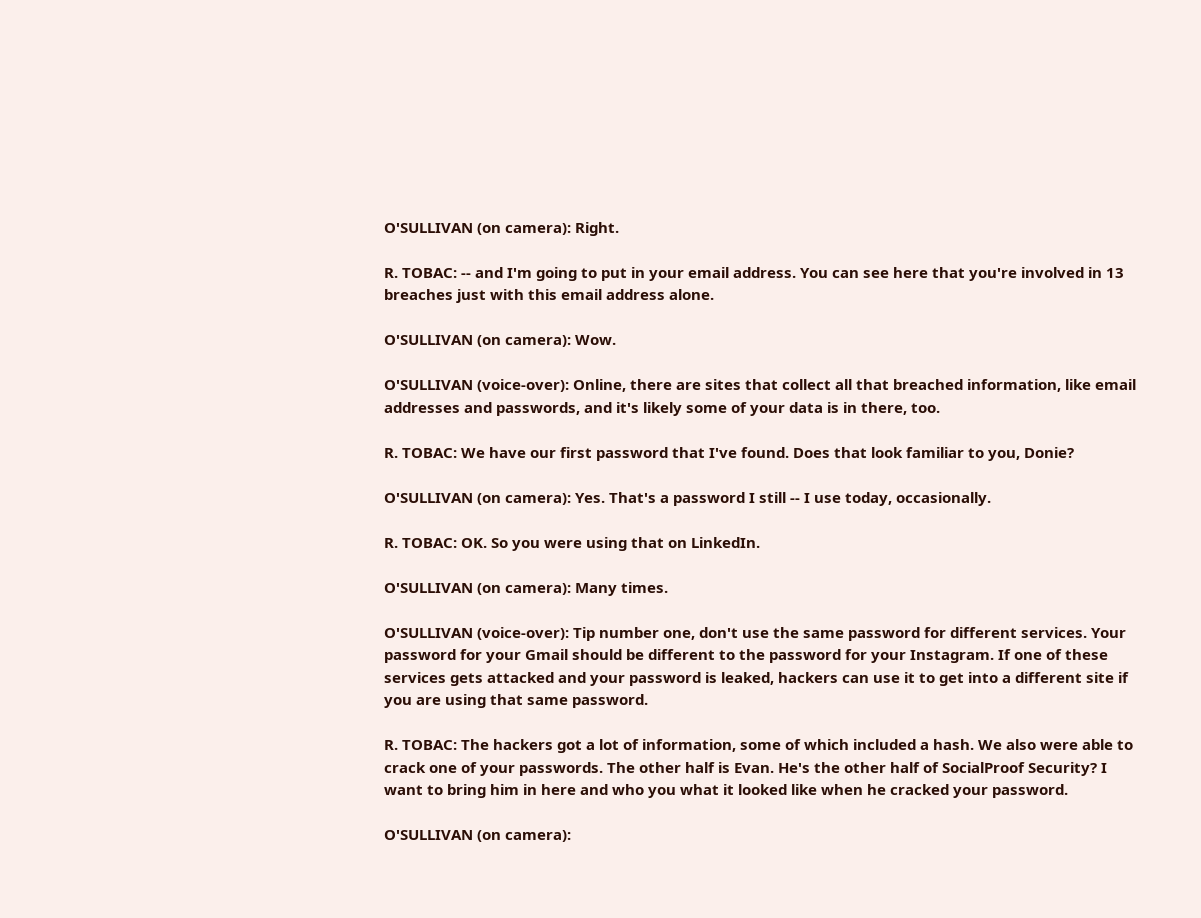O'SULLIVAN (on camera): Right.

R. TOBAC: -- and I'm going to put in your email address. You can see here that you're involved in 13 breaches just with this email address alone.

O'SULLIVAN (on camera): Wow.

O'SULLIVAN (voice-over): Online, there are sites that collect all that breached information, like email addresses and passwords, and it's likely some of your data is in there, too.

R. TOBAC: We have our first password that I've found. Does that look familiar to you, Donie?

O'SULLIVAN (on camera): Yes. That's a password I still -- I use today, occasionally.

R. TOBAC: OK. So you were using that on LinkedIn.

O'SULLIVAN (on camera): Many times.

O'SULLIVAN (voice-over): Tip number one, don't use the same password for different services. Your password for your Gmail should be different to the password for your Instagram. If one of these services gets attacked and your password is leaked, hackers can use it to get into a different site if you are using that same password.

R. TOBAC: The hackers got a lot of information, some of which included a hash. We also were able to crack one of your passwords. The other half is Evan. He's the other half of SocialProof Security? I want to bring him in here and who you what it looked like when he cracked your password.

O'SULLIVAN (on camera):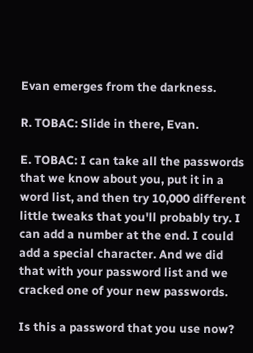Evan emerges from the darkness.

R. TOBAC: Slide in there, Evan.

E. TOBAC: I can take all the passwords that we know about you, put it in a word list, and then try 10,000 different little tweaks that you'll probably try. I can add a number at the end. I could add a special character. And we did that with your password list and we cracked one of your new passwords.

Is this a password that you use now?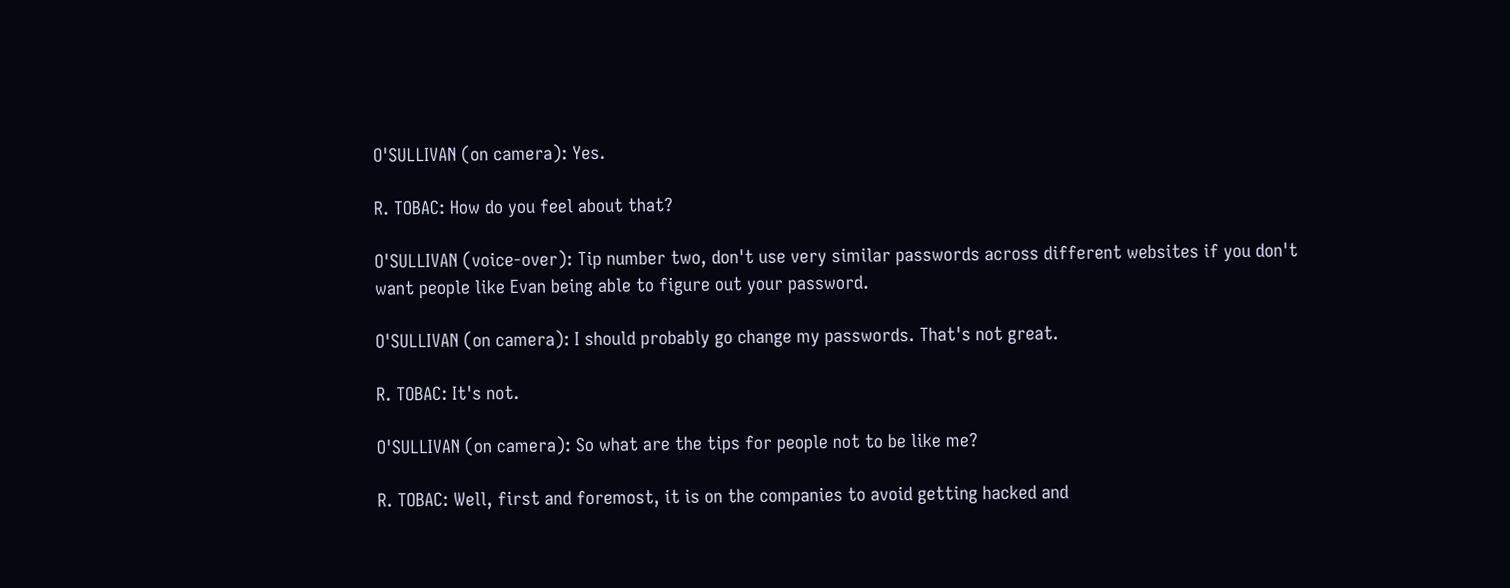O'SULLIVAN (on camera): Yes.

R. TOBAC: How do you feel about that?

O'SULLIVAN (voice-over): Tip number two, don't use very similar passwords across different websites if you don't want people like Evan being able to figure out your password.

O'SULLIVAN (on camera): I should probably go change my passwords. That's not great.

R. TOBAC: It's not.

O'SULLIVAN (on camera): So what are the tips for people not to be like me?

R. TOBAC: Well, first and foremost, it is on the companies to avoid getting hacked and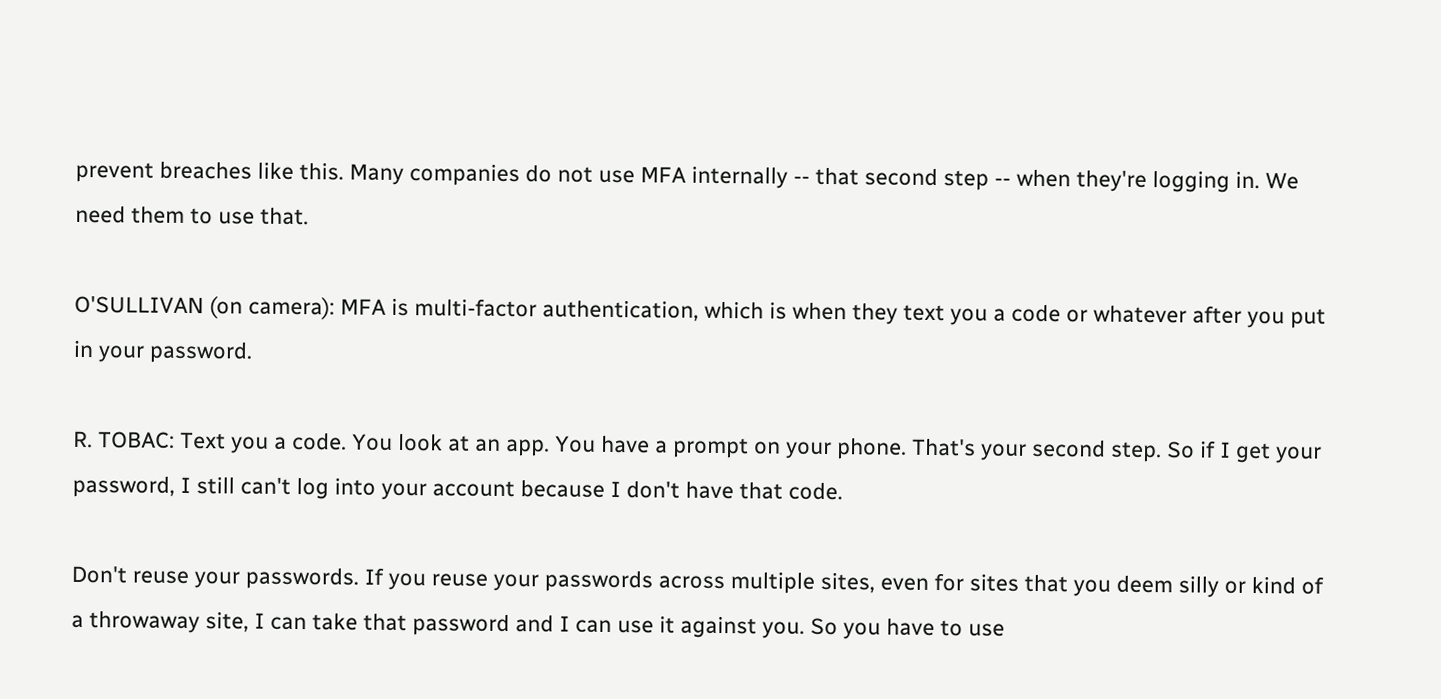prevent breaches like this. Many companies do not use MFA internally -- that second step -- when they're logging in. We need them to use that.

O'SULLIVAN (on camera): MFA is multi-factor authentication, which is when they text you a code or whatever after you put in your password.

R. TOBAC: Text you a code. You look at an app. You have a prompt on your phone. That's your second step. So if I get your password, I still can't log into your account because I don't have that code.

Don't reuse your passwords. If you reuse your passwords across multiple sites, even for sites that you deem silly or kind of a throwaway site, I can take that password and I can use it against you. So you have to use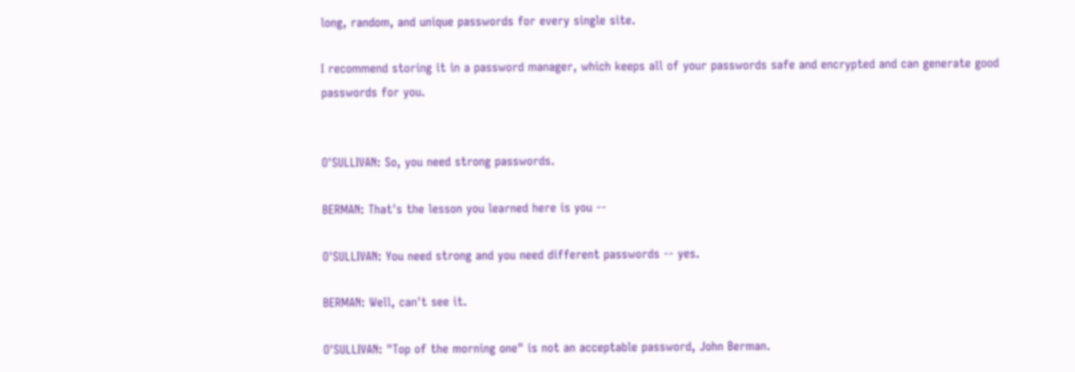long, random, and unique passwords for every single site.

I recommend storing it in a password manager, which keeps all of your passwords safe and encrypted and can generate good passwords for you.


O'SULLIVAN: So, you need strong passwords.

BERMAN: That's the lesson you learned here is you --

O'SULLIVAN: You need strong and you need different passwords -- yes.

BERMAN: Well, can't see it.

O'SULLIVAN: "Top of the morning one" is not an acceptable password, John Berman.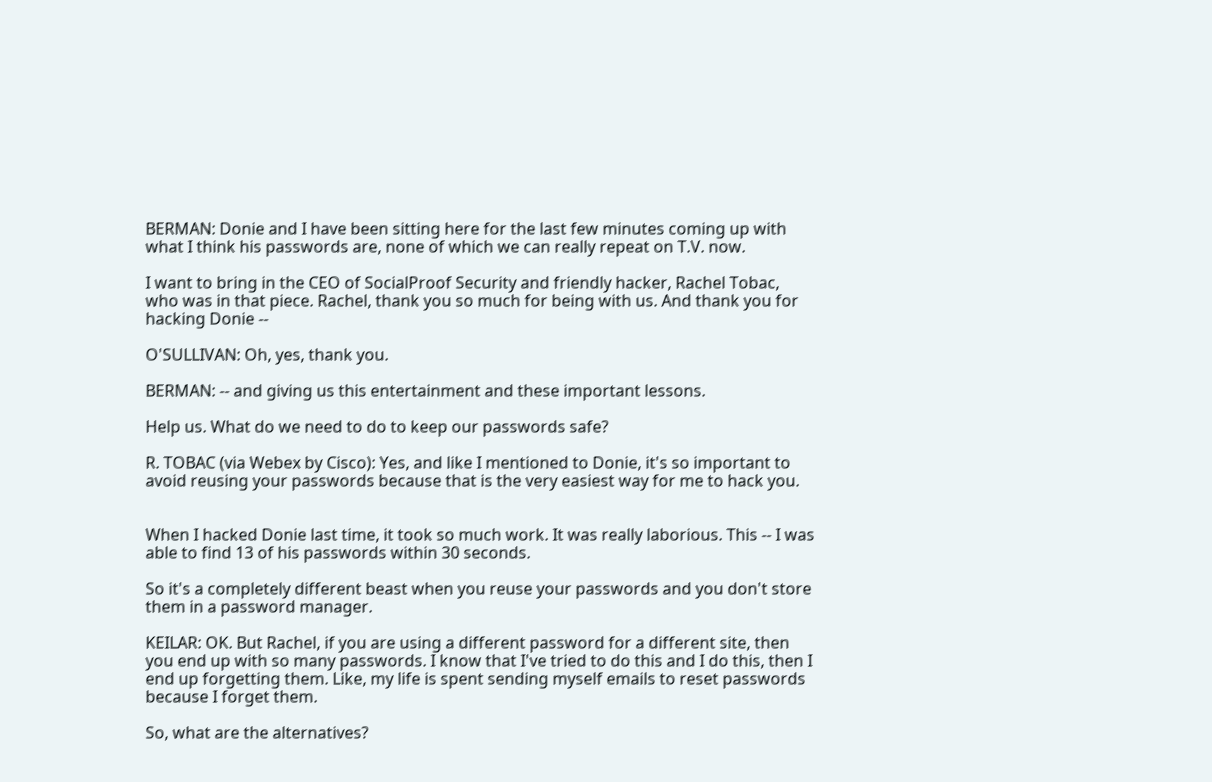BERMAN: Donie and I have been sitting here for the last few minutes coming up with what I think his passwords are, none of which we can really repeat on T.V. now.

I want to bring in the CEO of SocialProof Security and friendly hacker, Rachel Tobac, who was in that piece. Rachel, thank you so much for being with us. And thank you for hacking Donie --

O'SULLIVAN: Oh, yes, thank you.

BERMAN: -- and giving us this entertainment and these important lessons.

Help us. What do we need to do to keep our passwords safe?

R. TOBAC (via Webex by Cisco): Yes, and like I mentioned to Donie, it's so important to avoid reusing your passwords because that is the very easiest way for me to hack you.


When I hacked Donie last time, it took so much work. It was really laborious. This -- I was able to find 13 of his passwords within 30 seconds.

So it's a completely different beast when you reuse your passwords and you don't store them in a password manager.

KEILAR: OK. But Rachel, if you are using a different password for a different site, then you end up with so many passwords. I know that I've tried to do this and I do this, then I end up forgetting them. Like, my life is spent sending myself emails to reset passwords because I forget them.

So, what are the alternatives?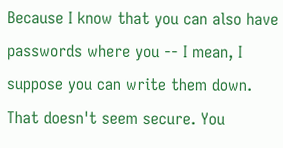Because I know that you can also have passwords where you -- I mean, I suppose you can write them down. That doesn't seem secure. You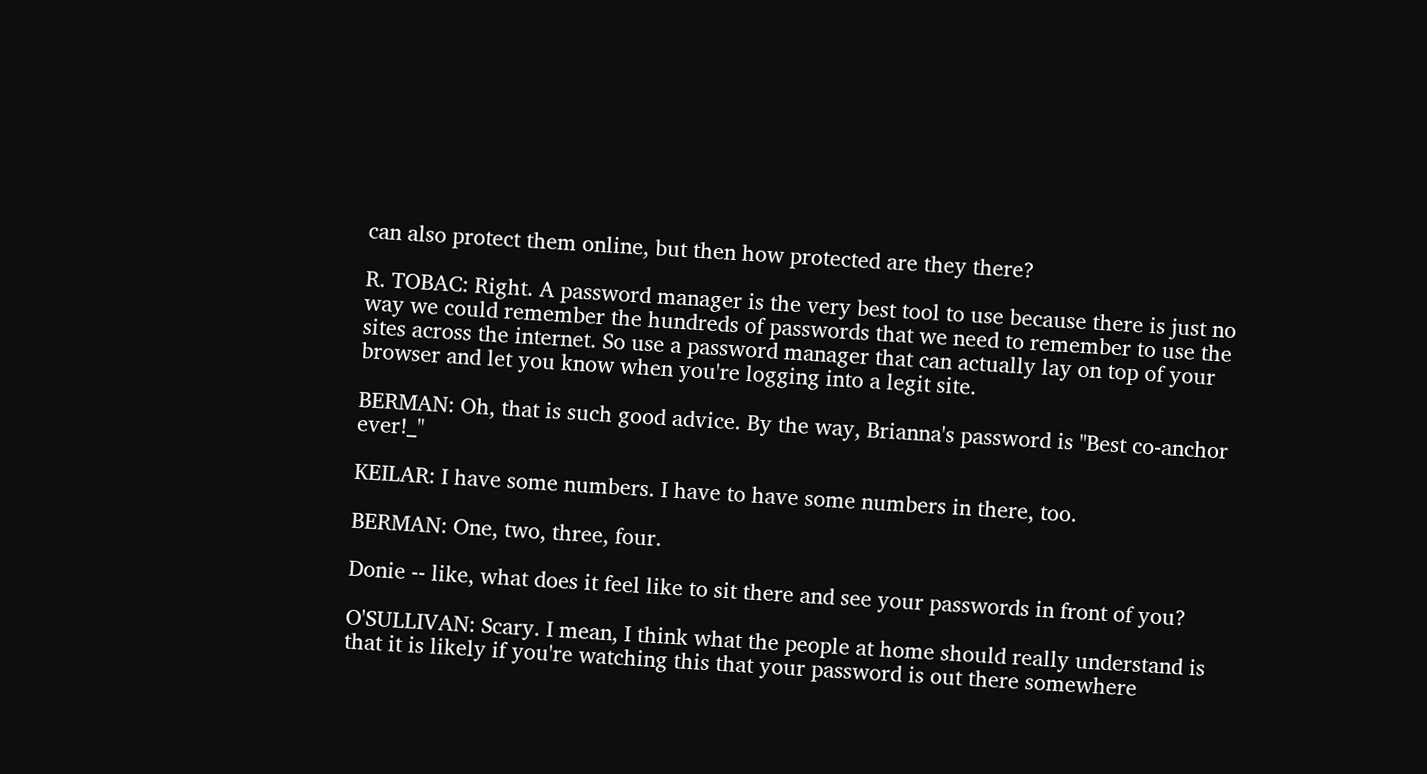can also protect them online, but then how protected are they there?

R. TOBAC: Right. A password manager is the very best tool to use because there is just no way we could remember the hundreds of passwords that we need to remember to use the sites across the internet. So use a password manager that can actually lay on top of your browser and let you know when you're logging into a legit site.

BERMAN: Oh, that is such good advice. By the way, Brianna's password is "Best co-anchor ever!_"

KEILAR: I have some numbers. I have to have some numbers in there, too.

BERMAN: One, two, three, four.

Donie -- like, what does it feel like to sit there and see your passwords in front of you?

O'SULLIVAN: Scary. I mean, I think what the people at home should really understand is that it is likely if you're watching this that your password is out there somewhere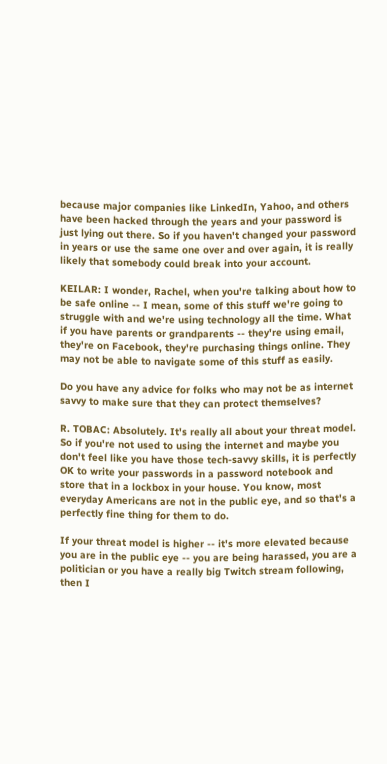because major companies like LinkedIn, Yahoo, and others have been hacked through the years and your password is just lying out there. So if you haven't changed your password in years or use the same one over and over again, it is really likely that somebody could break into your account.

KEILAR: I wonder, Rachel, when you're talking about how to be safe online -- I mean, some of this stuff we're going to struggle with and we're using technology all the time. What if you have parents or grandparents -- they're using email, they're on Facebook, they're purchasing things online. They may not be able to navigate some of this stuff as easily.

Do you have any advice for folks who may not be as internet savvy to make sure that they can protect themselves?

R. TOBAC: Absolutely. It's really all about your threat model. So if you're not used to using the internet and maybe you don't feel like you have those tech-savvy skills, it is perfectly OK to write your passwords in a password notebook and store that in a lockbox in your house. You know, most everyday Americans are not in the public eye, and so that's a perfectly fine thing for them to do.

If your threat model is higher -- it's more elevated because you are in the public eye -- you are being harassed, you are a politician or you have a really big Twitch stream following, then I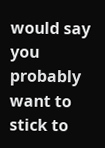would say you probably want to stick to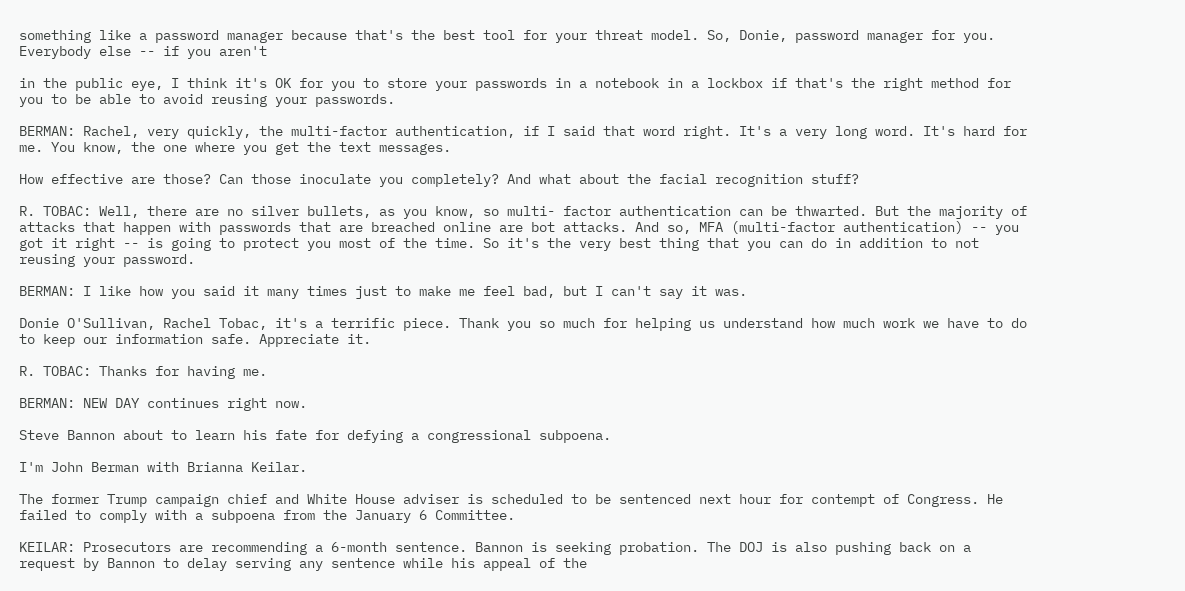something like a password manager because that's the best tool for your threat model. So, Donie, password manager for you. Everybody else -- if you aren't

in the public eye, I think it's OK for you to store your passwords in a notebook in a lockbox if that's the right method for you to be able to avoid reusing your passwords.

BERMAN: Rachel, very quickly, the multi-factor authentication, if I said that word right. It's a very long word. It's hard for me. You know, the one where you get the text messages.

How effective are those? Can those inoculate you completely? And what about the facial recognition stuff?

R. TOBAC: Well, there are no silver bullets, as you know, so multi- factor authentication can be thwarted. But the majority of attacks that happen with passwords that are breached online are bot attacks. And so, MFA (multi-factor authentication) -- you got it right -- is going to protect you most of the time. So it's the very best thing that you can do in addition to not reusing your password.

BERMAN: I like how you said it many times just to make me feel bad, but I can't say it was.

Donie O'Sullivan, Rachel Tobac, it's a terrific piece. Thank you so much for helping us understand how much work we have to do to keep our information safe. Appreciate it.

R. TOBAC: Thanks for having me.

BERMAN: NEW DAY continues right now.

Steve Bannon about to learn his fate for defying a congressional subpoena.

I'm John Berman with Brianna Keilar.

The former Trump campaign chief and White House adviser is scheduled to be sentenced next hour for contempt of Congress. He failed to comply with a subpoena from the January 6 Committee.

KEILAR: Prosecutors are recommending a 6-month sentence. Bannon is seeking probation. The DOJ is also pushing back on a request by Bannon to delay serving any sentence while his appeal of the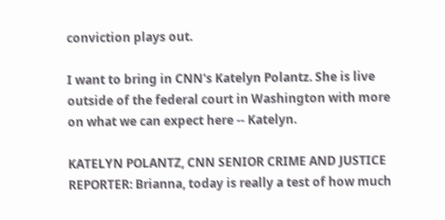conviction plays out.

I want to bring in CNN's Katelyn Polantz. She is live outside of the federal court in Washington with more on what we can expect here -- Katelyn.

KATELYN POLANTZ, CNN SENIOR CRIME AND JUSTICE REPORTER: Brianna, today is really a test of how much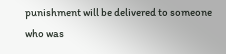punishment will be delivered to someone who was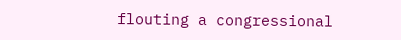flouting a congressional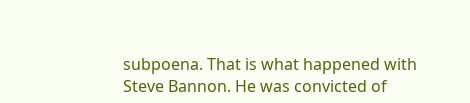subpoena. That is what happened with Steve Bannon. He was convicted of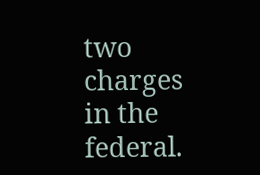two charges in the federal.